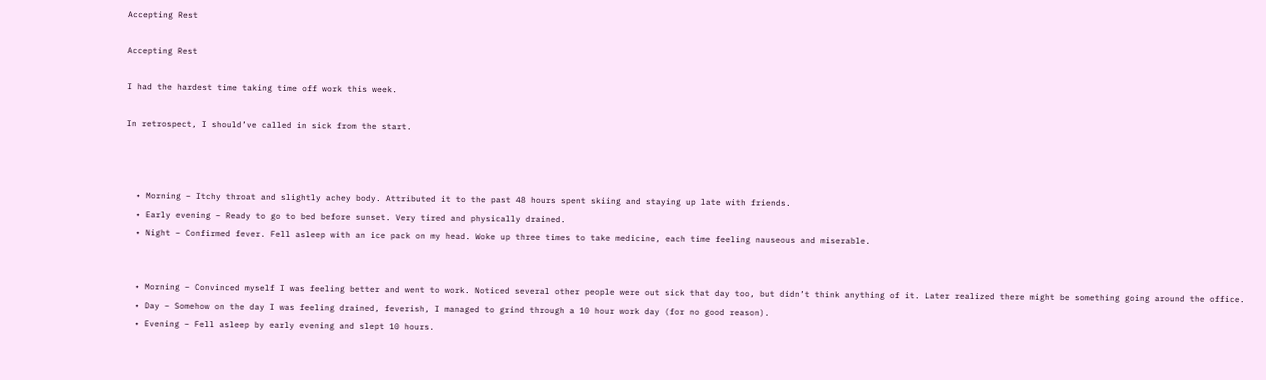Accepting Rest

Accepting Rest

I had the hardest time taking time off work this week.

In retrospect, I should’ve called in sick from the start.



  • Morning – Itchy throat and slightly achey body. Attributed it to the past 48 hours spent skiing and staying up late with friends.
  • Early evening – Ready to go to bed before sunset. Very tired and physically drained.
  • Night – Confirmed fever. Fell asleep with an ice pack on my head. Woke up three times to take medicine, each time feeling nauseous and miserable.


  • Morning – Convinced myself I was feeling better and went to work. Noticed several other people were out sick that day too, but didn’t think anything of it. Later realized there might be something going around the office.
  • Day – Somehow on the day I was feeling drained, feverish, I managed to grind through a 10 hour work day (for no good reason).
  • Evening – Fell asleep by early evening and slept 10 hours.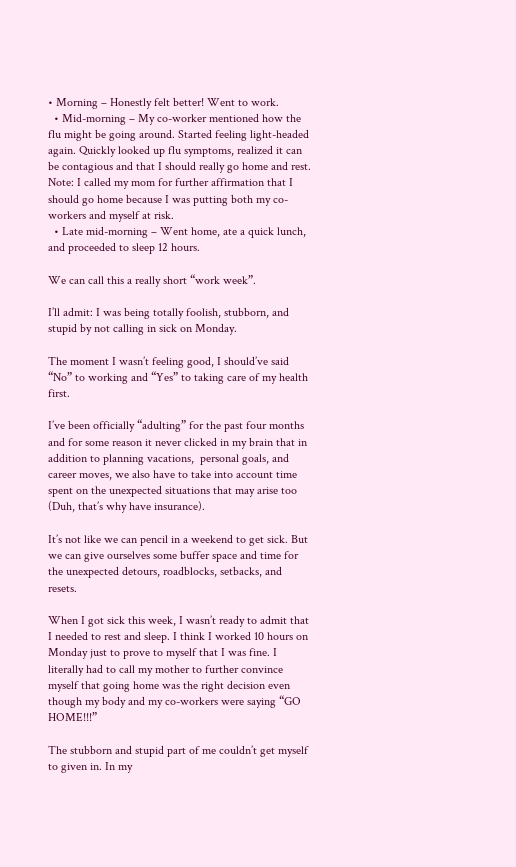• Morning – Honestly felt better! Went to work.
  • Mid-morning – My co-worker mentioned how the flu might be going around. Started feeling light-headed again. Quickly looked up flu symptoms, realized it can be contagious and that I should really go home and rest. Note: I called my mom for further affirmation that I should go home because I was putting both my co-workers and myself at risk.
  • Late mid-morning – Went home, ate a quick lunch, and proceeded to sleep 12 hours.

We can call this a really short “work week”.

I’ll admit: I was being totally foolish, stubborn, and stupid by not calling in sick on Monday.

The moment I wasn’t feeling good, I should’ve said “No” to working and “Yes” to taking care of my health first.

I’ve been officially “adulting” for the past four months and for some reason it never clicked in my brain that in addition to planning vacations,  personal goals, and career moves, we also have to take into account time spent on the unexpected situations that may arise too (Duh, that’s why have insurance).

It’s not like we can pencil in a weekend to get sick. But we can give ourselves some buffer space and time for the unexpected detours, roadblocks, setbacks, and resets.

When I got sick this week, I wasn’t ready to admit that I needed to rest and sleep. I think I worked 10 hours on Monday just to prove to myself that I was fine. I literally had to call my mother to further convince myself that going home was the right decision even though my body and my co-workers were saying “GO HOME!!!”

The stubborn and stupid part of me couldn’t get myself to given in. In my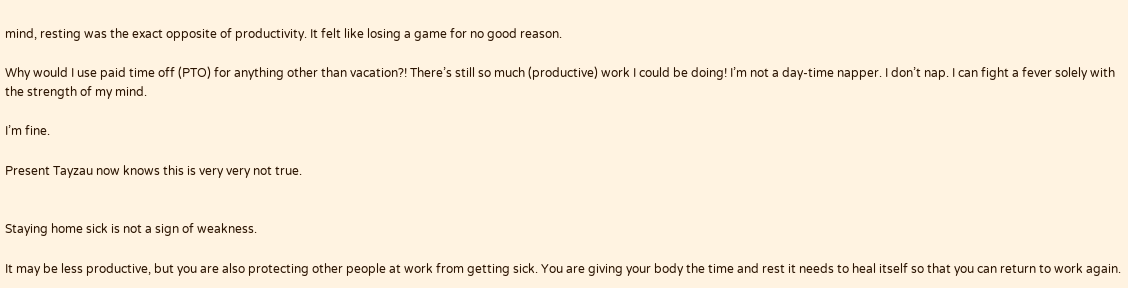mind, resting was the exact opposite of productivity. It felt like losing a game for no good reason.

Why would I use paid time off (PTO) for anything other than vacation?! There’s still so much (productive) work I could be doing! I’m not a day-time napper. I don’t nap. I can fight a fever solely with the strength of my mind.

I’m fine.

Present Tayzau now knows this is very very not true.


Staying home sick is not a sign of weakness.

It may be less productive, but you are also protecting other people at work from getting sick. You are giving your body the time and rest it needs to heal itself so that you can return to work again.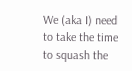We (aka I) need to take the time to squash the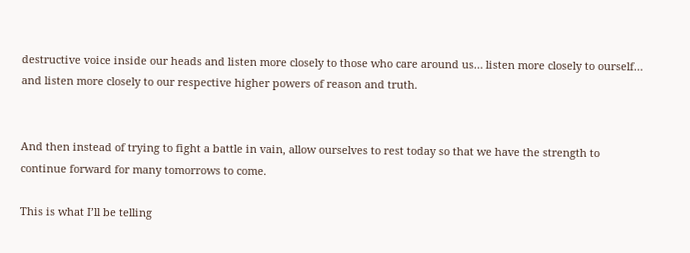destructive voice inside our heads and listen more closely to those who care around us… listen more closely to ourself… and listen more closely to our respective higher powers of reason and truth.


And then instead of trying to fight a battle in vain, allow ourselves to rest today so that we have the strength to continue forward for many tomorrows to come.

This is what I’ll be telling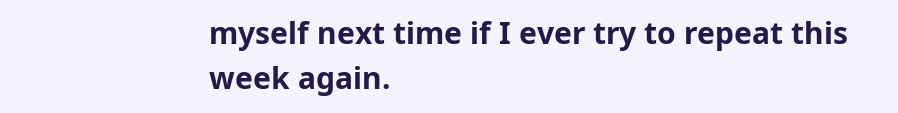myself next time if I ever try to repeat this week again.